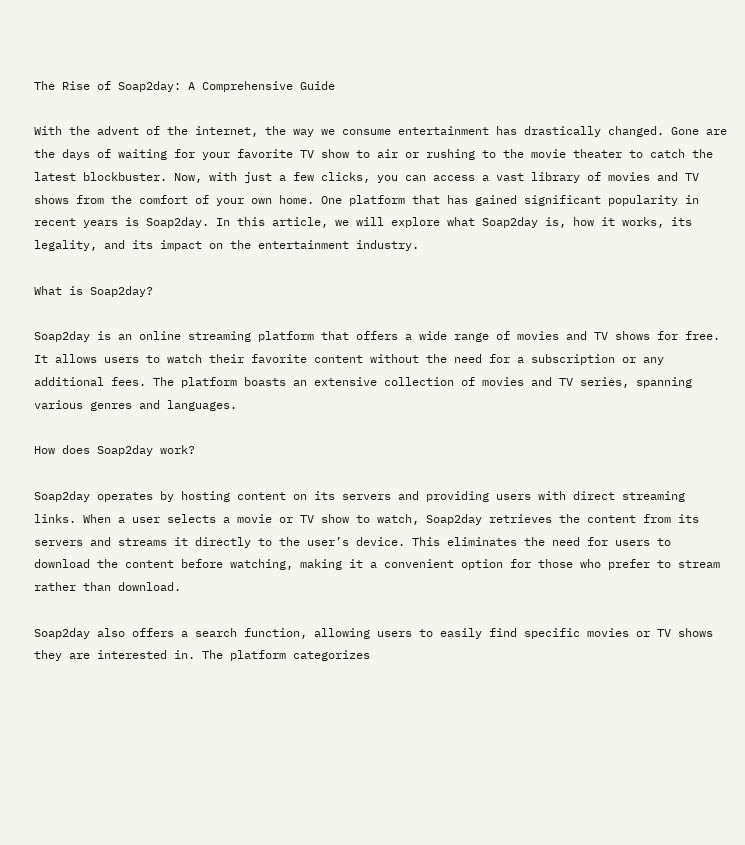The Rise of Soap2day: A Comprehensive Guide

With the advent of the internet, the way we consume entertainment has drastically changed. Gone are the days of waiting for your favorite TV show to air or rushing to the movie theater to catch the latest blockbuster. Now, with just a few clicks, you can access a vast library of movies and TV shows from the comfort of your own home. One platform that has gained significant popularity in recent years is Soap2day. In this article, we will explore what Soap2day is, how it works, its legality, and its impact on the entertainment industry.

What is Soap2day?

Soap2day is an online streaming platform that offers a wide range of movies and TV shows for free. It allows users to watch their favorite content without the need for a subscription or any additional fees. The platform boasts an extensive collection of movies and TV series, spanning various genres and languages.

How does Soap2day work?

Soap2day operates by hosting content on its servers and providing users with direct streaming links. When a user selects a movie or TV show to watch, Soap2day retrieves the content from its servers and streams it directly to the user’s device. This eliminates the need for users to download the content before watching, making it a convenient option for those who prefer to stream rather than download.

Soap2day also offers a search function, allowing users to easily find specific movies or TV shows they are interested in. The platform categorizes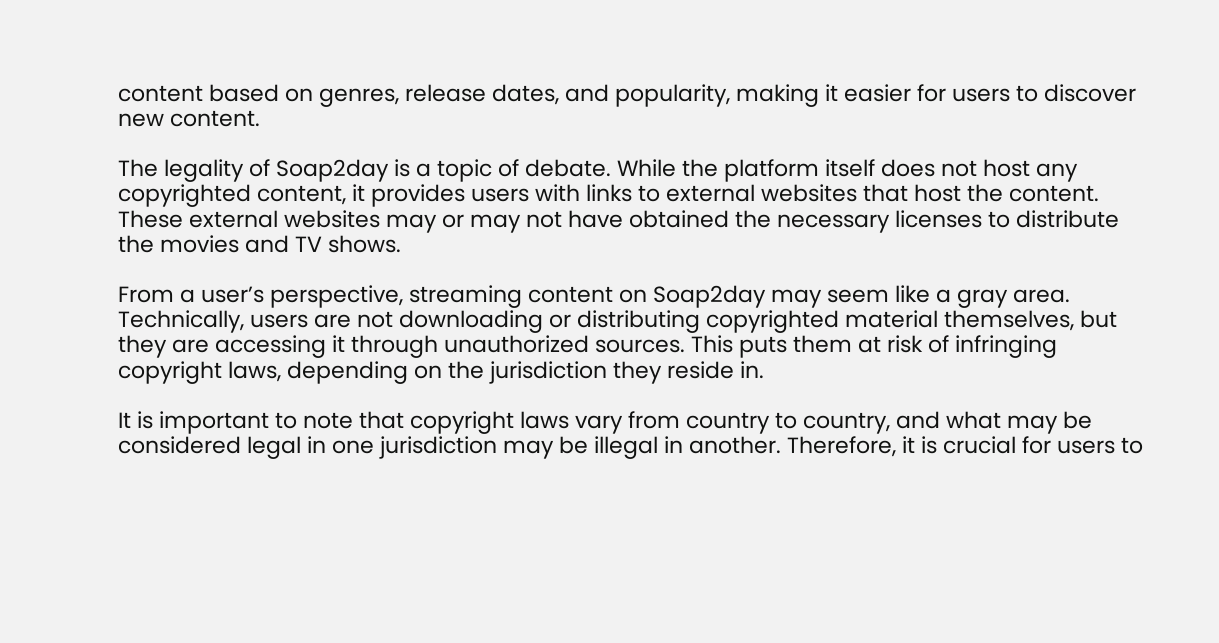content based on genres, release dates, and popularity, making it easier for users to discover new content.

The legality of Soap2day is a topic of debate. While the platform itself does not host any copyrighted content, it provides users with links to external websites that host the content. These external websites may or may not have obtained the necessary licenses to distribute the movies and TV shows.

From a user’s perspective, streaming content on Soap2day may seem like a gray area. Technically, users are not downloading or distributing copyrighted material themselves, but they are accessing it through unauthorized sources. This puts them at risk of infringing copyright laws, depending on the jurisdiction they reside in.

It is important to note that copyright laws vary from country to country, and what may be considered legal in one jurisdiction may be illegal in another. Therefore, it is crucial for users to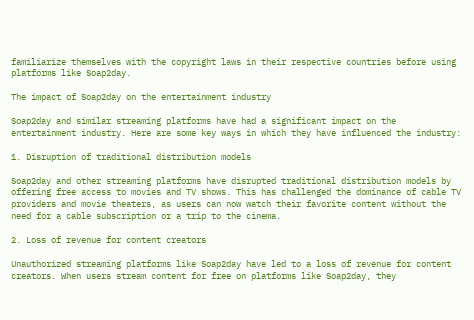familiarize themselves with the copyright laws in their respective countries before using platforms like Soap2day.

The impact of Soap2day on the entertainment industry

Soap2day and similar streaming platforms have had a significant impact on the entertainment industry. Here are some key ways in which they have influenced the industry:

1. Disruption of traditional distribution models

Soap2day and other streaming platforms have disrupted traditional distribution models by offering free access to movies and TV shows. This has challenged the dominance of cable TV providers and movie theaters, as users can now watch their favorite content without the need for a cable subscription or a trip to the cinema.

2. Loss of revenue for content creators

Unauthorized streaming platforms like Soap2day have led to a loss of revenue for content creators. When users stream content for free on platforms like Soap2day, they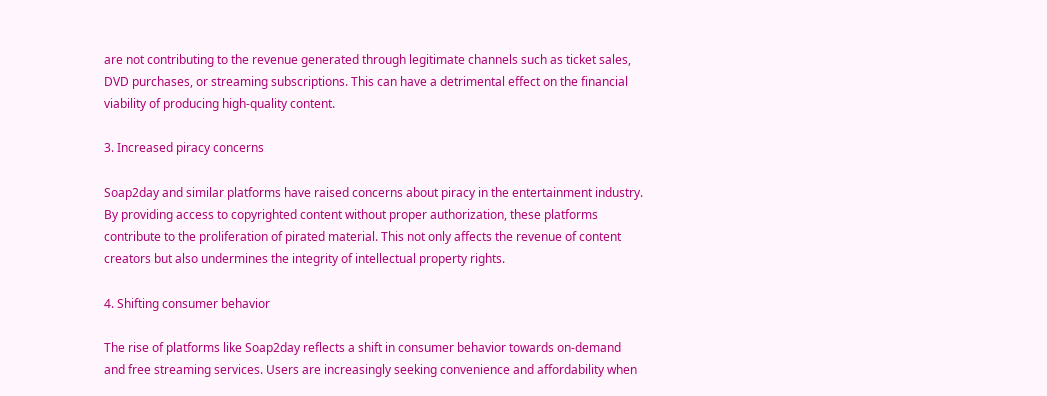are not contributing to the revenue generated through legitimate channels such as ticket sales, DVD purchases, or streaming subscriptions. This can have a detrimental effect on the financial viability of producing high-quality content.

3. Increased piracy concerns

Soap2day and similar platforms have raised concerns about piracy in the entertainment industry. By providing access to copyrighted content without proper authorization, these platforms contribute to the proliferation of pirated material. This not only affects the revenue of content creators but also undermines the integrity of intellectual property rights.

4. Shifting consumer behavior

The rise of platforms like Soap2day reflects a shift in consumer behavior towards on-demand and free streaming services. Users are increasingly seeking convenience and affordability when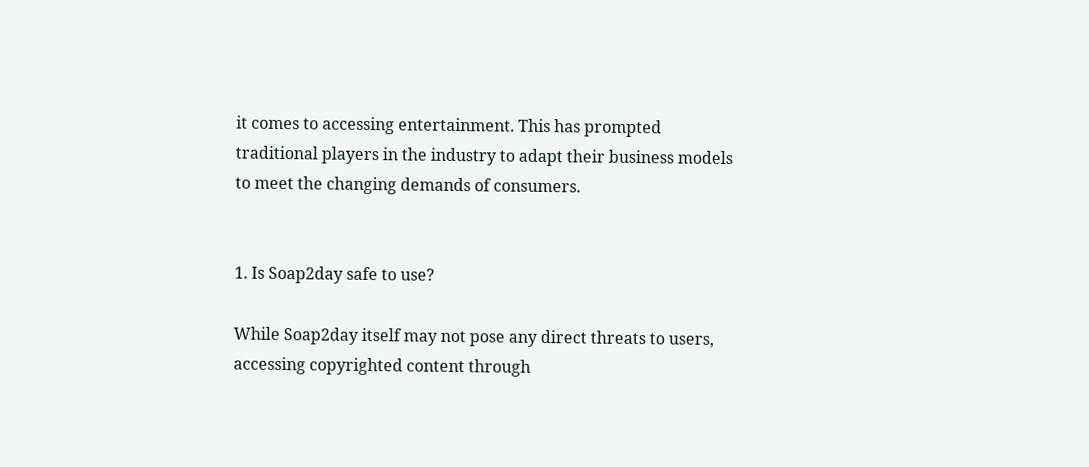it comes to accessing entertainment. This has prompted traditional players in the industry to adapt their business models to meet the changing demands of consumers.


1. Is Soap2day safe to use?

While Soap2day itself may not pose any direct threats to users, accessing copyrighted content through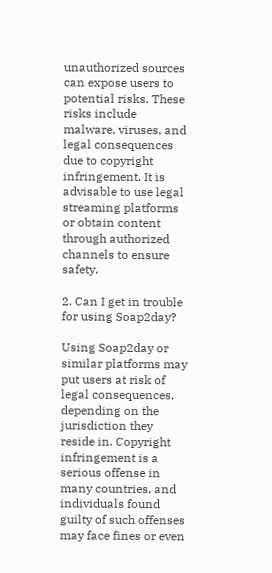unauthorized sources can expose users to potential risks. These risks include malware, viruses, and legal consequences due to copyright infringement. It is advisable to use legal streaming platforms or obtain content through authorized channels to ensure safety.

2. Can I get in trouble for using Soap2day?

Using Soap2day or similar platforms may put users at risk of legal consequences, depending on the jurisdiction they reside in. Copyright infringement is a serious offense in many countries, and individuals found guilty of such offenses may face fines or even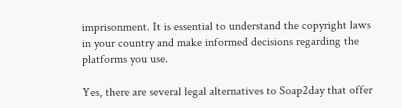imprisonment. It is essential to understand the copyright laws in your country and make informed decisions regarding the platforms you use.

Yes, there are several legal alternatives to Soap2day that offer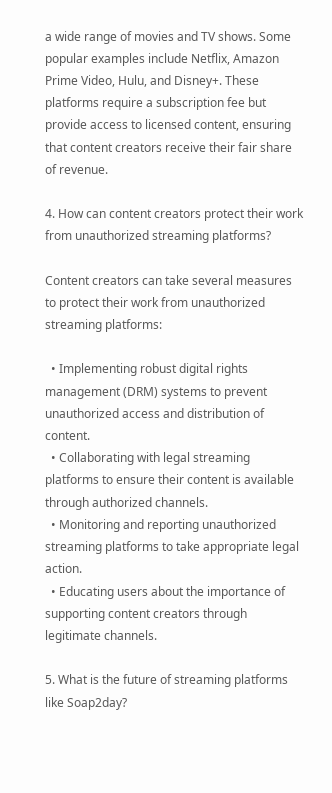a wide range of movies and TV shows. Some popular examples include Netflix, Amazon Prime Video, Hulu, and Disney+. These platforms require a subscription fee but provide access to licensed content, ensuring that content creators receive their fair share of revenue.

4. How can content creators protect their work from unauthorized streaming platforms?

Content creators can take several measures to protect their work from unauthorized streaming platforms:

  • Implementing robust digital rights management (DRM) systems to prevent unauthorized access and distribution of content.
  • Collaborating with legal streaming platforms to ensure their content is available through authorized channels.
  • Monitoring and reporting unauthorized streaming platforms to take appropriate legal action.
  • Educating users about the importance of supporting content creators through legitimate channels.

5. What is the future of streaming platforms like Soap2day?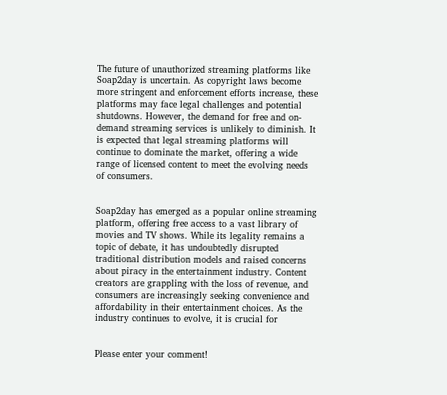The future of unauthorized streaming platforms like Soap2day is uncertain. As copyright laws become more stringent and enforcement efforts increase, these platforms may face legal challenges and potential shutdowns. However, the demand for free and on-demand streaming services is unlikely to diminish. It is expected that legal streaming platforms will continue to dominate the market, offering a wide range of licensed content to meet the evolving needs of consumers.


Soap2day has emerged as a popular online streaming platform, offering free access to a vast library of movies and TV shows. While its legality remains a topic of debate, it has undoubtedly disrupted traditional distribution models and raised concerns about piracy in the entertainment industry. Content creators are grappling with the loss of revenue, and consumers are increasingly seeking convenience and affordability in their entertainment choices. As the industry continues to evolve, it is crucial for


Please enter your comment!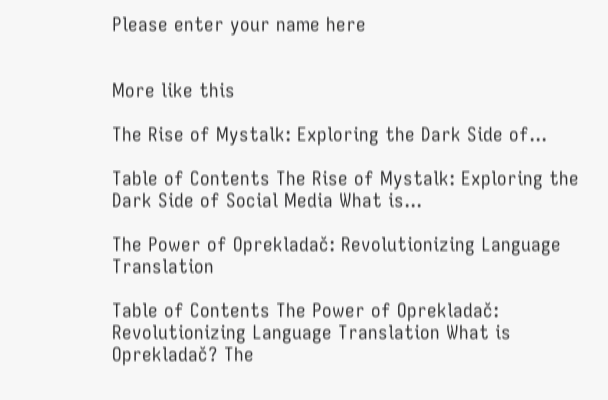Please enter your name here


More like this

The Rise of Mystalk: Exploring the Dark Side of...

Table of Contents The Rise of Mystalk: Exploring the Dark Side of Social Media What is...

The Power of Oprekladač: Revolutionizing Language Translation

Table of Contents The Power of Oprekladač: Revolutionizing Language Translation What is Oprekladač? The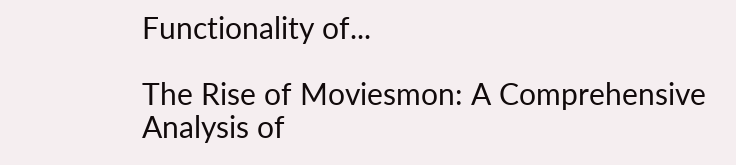Functionality of...

The Rise of Moviesmon: A Comprehensive Analysis of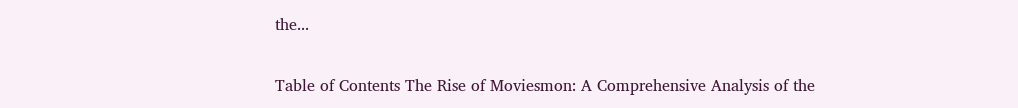the...

Table of Contents The Rise of Moviesmon: A Comprehensive Analysis of the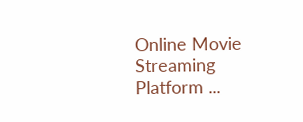Online Movie Streaming Platform ...